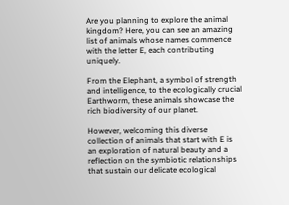Are you planning to explore the animal kingdom? Here, you can see an amazing list of animals whose names commence with the letter E, each contributing uniquely.

From the Elephant, a symbol of strength and intelligence, to the ecologically crucial Earthworm, these animals showcase the rich biodiversity of our planet.

However, welcoming this diverse collection of animals that start with E is an exploration of natural beauty and a reflection on the symbiotic relationships that sustain our delicate ecological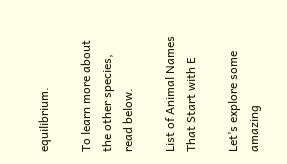equilibrium.

To learn more about the other species, read below.

List of Animal Names That Start with E

Let’s explore some amazing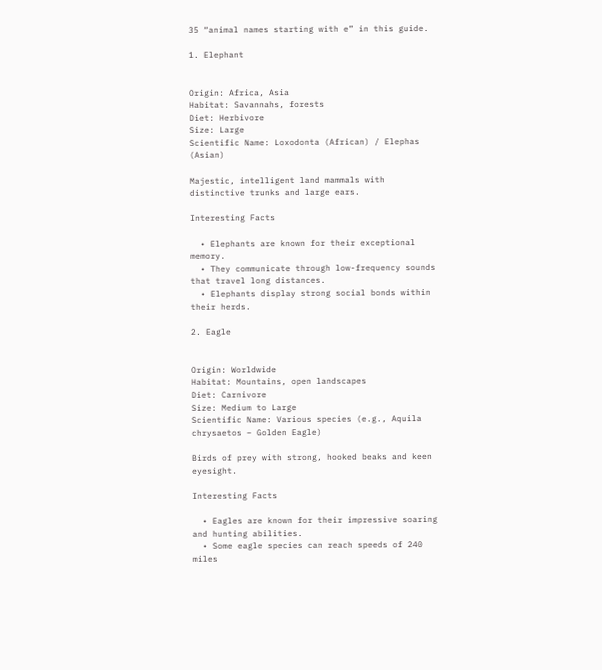35 “animal names starting with e” in this guide.

1. Elephant


Origin: Africa, Asia
Habitat: Savannahs, forests
Diet: Herbivore
Size: Large
Scientific Name: Loxodonta (African) / Elephas (Asian)

Majestic, intelligent land mammals with distinctive trunks and large ears.

Interesting Facts

  • Elephants are known for their exceptional memory.
  • They communicate through low-frequency sounds that travel long distances.
  • Elephants display strong social bonds within their herds.

2. Eagle


Origin: Worldwide
Habitat: Mountains, open landscapes
Diet: Carnivore
Size: Medium to Large
Scientific Name: Various species (e.g., Aquila chrysaetos – Golden Eagle)

Birds of prey with strong, hooked beaks and keen eyesight.

Interesting Facts

  • Eagles are known for their impressive soaring and hunting abilities.
  • Some eagle species can reach speeds of 240 miles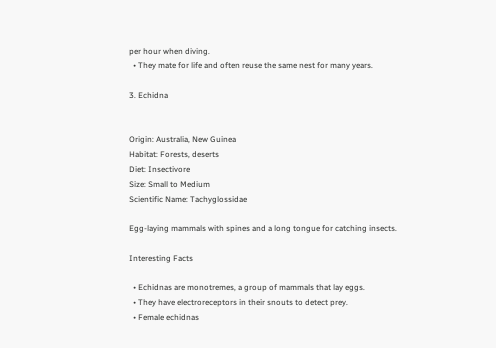per hour when diving.
  • They mate for life and often reuse the same nest for many years.

3. Echidna


Origin: Australia, New Guinea
Habitat: Forests, deserts
Diet: Insectivore
Size: Small to Medium
Scientific Name: Tachyglossidae

Egg-laying mammals with spines and a long tongue for catching insects.

Interesting Facts

  • Echidnas are monotremes, a group of mammals that lay eggs.
  • They have electroreceptors in their snouts to detect prey.
  • Female echidnas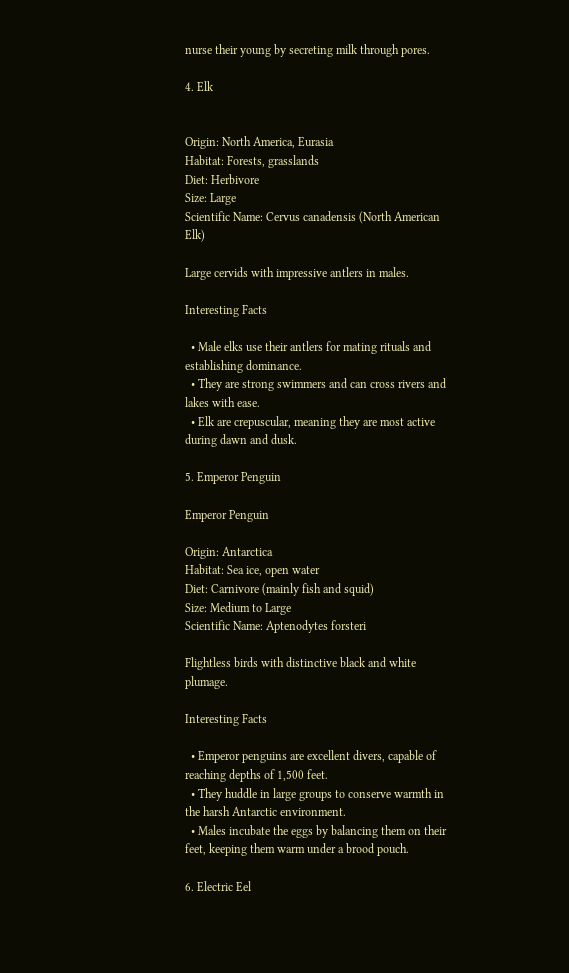nurse their young by secreting milk through pores.

4. Elk


Origin: North America, Eurasia
Habitat: Forests, grasslands
Diet: Herbivore
Size: Large
Scientific Name: Cervus canadensis (North American Elk)

Large cervids with impressive antlers in males.

Interesting Facts

  • Male elks use their antlers for mating rituals and establishing dominance.
  • They are strong swimmers and can cross rivers and lakes with ease.
  • Elk are crepuscular, meaning they are most active during dawn and dusk.

5. Emperor Penguin

Emperor Penguin

Origin: Antarctica
Habitat: Sea ice, open water
Diet: Carnivore (mainly fish and squid)
Size: Medium to Large
Scientific Name: Aptenodytes forsteri

Flightless birds with distinctive black and white plumage.

Interesting Facts

  • Emperor penguins are excellent divers, capable of reaching depths of 1,500 feet.
  • They huddle in large groups to conserve warmth in the harsh Antarctic environment.
  • Males incubate the eggs by balancing them on their feet, keeping them warm under a brood pouch.

6. Electric Eel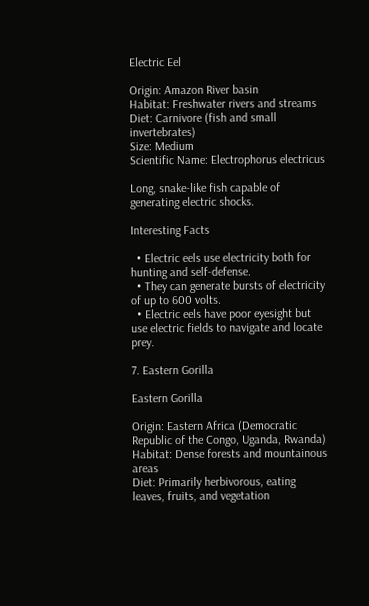Electric Eel

Origin: Amazon River basin
Habitat: Freshwater rivers and streams
Diet: Carnivore (fish and small invertebrates)
Size: Medium
Scientific Name: Electrophorus electricus

Long, snake-like fish capable of generating electric shocks.

Interesting Facts

  • Electric eels use electricity both for hunting and self-defense.
  • They can generate bursts of electricity of up to 600 volts.
  • Electric eels have poor eyesight but use electric fields to navigate and locate prey.

7. Eastern Gorilla

Eastern Gorilla

Origin: Eastern Africa (Democratic Republic of the Congo, Uganda, Rwanda)
Habitat: Dense forests and mountainous areas
Diet: Primarily herbivorous, eating leaves, fruits, and vegetation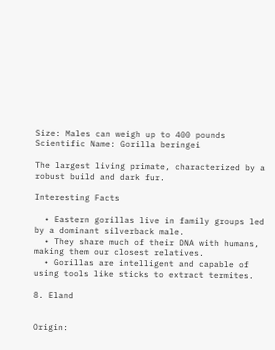Size: Males can weigh up to 400 pounds
Scientific Name: Gorilla beringei

The largest living primate, characterized by a robust build and dark fur.

Interesting Facts

  • Eastern gorillas live in family groups led by a dominant silverback male.
  • They share much of their DNA with humans, making them our closest relatives.
  • Gorillas are intelligent and capable of using tools like sticks to extract termites.

8. Eland


Origin: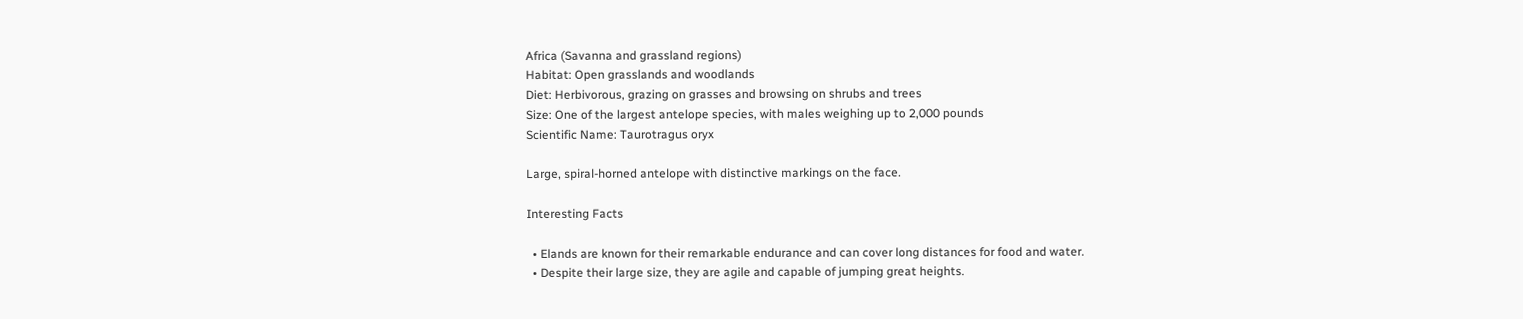Africa (Savanna and grassland regions)
Habitat: Open grasslands and woodlands
Diet: Herbivorous, grazing on grasses and browsing on shrubs and trees
Size: One of the largest antelope species, with males weighing up to 2,000 pounds
Scientific Name: Taurotragus oryx

Large, spiral-horned antelope with distinctive markings on the face.

Interesting Facts

  • Elands are known for their remarkable endurance and can cover long distances for food and water.
  • Despite their large size, they are agile and capable of jumping great heights.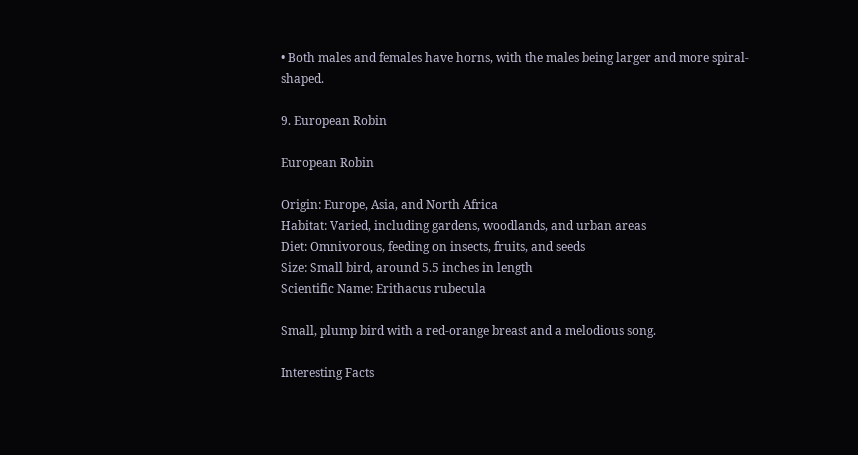• Both males and females have horns, with the males being larger and more spiral-shaped.

9. European Robin

European Robin

Origin: Europe, Asia, and North Africa
Habitat: Varied, including gardens, woodlands, and urban areas
Diet: Omnivorous, feeding on insects, fruits, and seeds
Size: Small bird, around 5.5 inches in length
Scientific Name: Erithacus rubecula

Small, plump bird with a red-orange breast and a melodious song.

Interesting Facts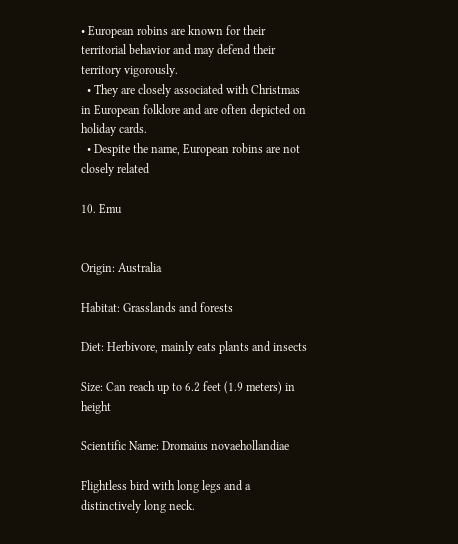• European robins are known for their territorial behavior and may defend their territory vigorously.
  • They are closely associated with Christmas in European folklore and are often depicted on holiday cards.
  • Despite the name, European robins are not closely related

10. Emu


Origin: Australia

Habitat: Grasslands and forests

Diet: Herbivore, mainly eats plants and insects

Size: Can reach up to 6.2 feet (1.9 meters) in height

Scientific Name: Dromaius novaehollandiae

Flightless bird with long legs and a distinctively long neck.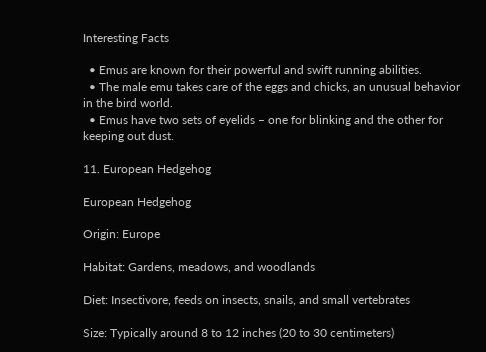Interesting Facts

  • Emus are known for their powerful and swift running abilities.
  • The male emu takes care of the eggs and chicks, an unusual behavior in the bird world.
  • Emus have two sets of eyelids – one for blinking and the other for keeping out dust.

11. European Hedgehog

European Hedgehog

Origin: Europe

Habitat: Gardens, meadows, and woodlands

Diet: Insectivore, feeds on insects, snails, and small vertebrates

Size: Typically around 8 to 12 inches (20 to 30 centimeters)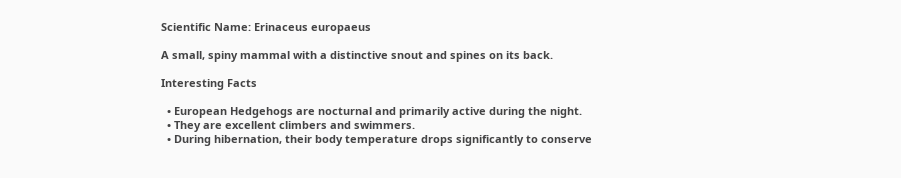Scientific Name: Erinaceus europaeus

A small, spiny mammal with a distinctive snout and spines on its back.

Interesting Facts

  • European Hedgehogs are nocturnal and primarily active during the night.
  • They are excellent climbers and swimmers.
  • During hibernation, their body temperature drops significantly to conserve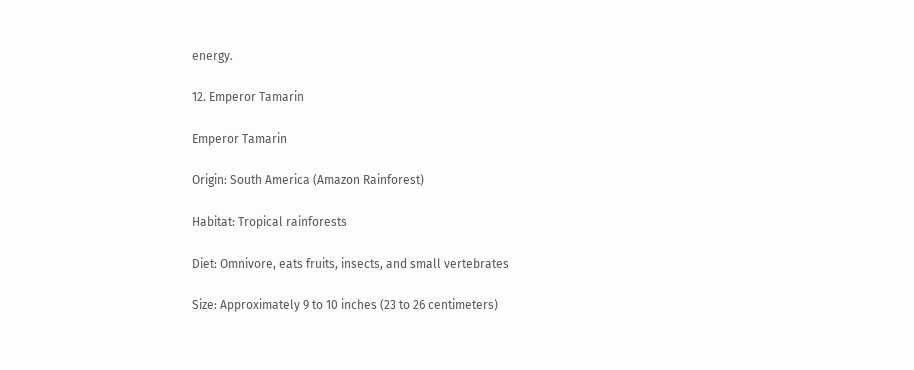energy.

12. Emperor Tamarin

Emperor Tamarin

Origin: South America (Amazon Rainforest)

Habitat: Tropical rainforests

Diet: Omnivore, eats fruits, insects, and small vertebrates

Size: Approximately 9 to 10 inches (23 to 26 centimeters)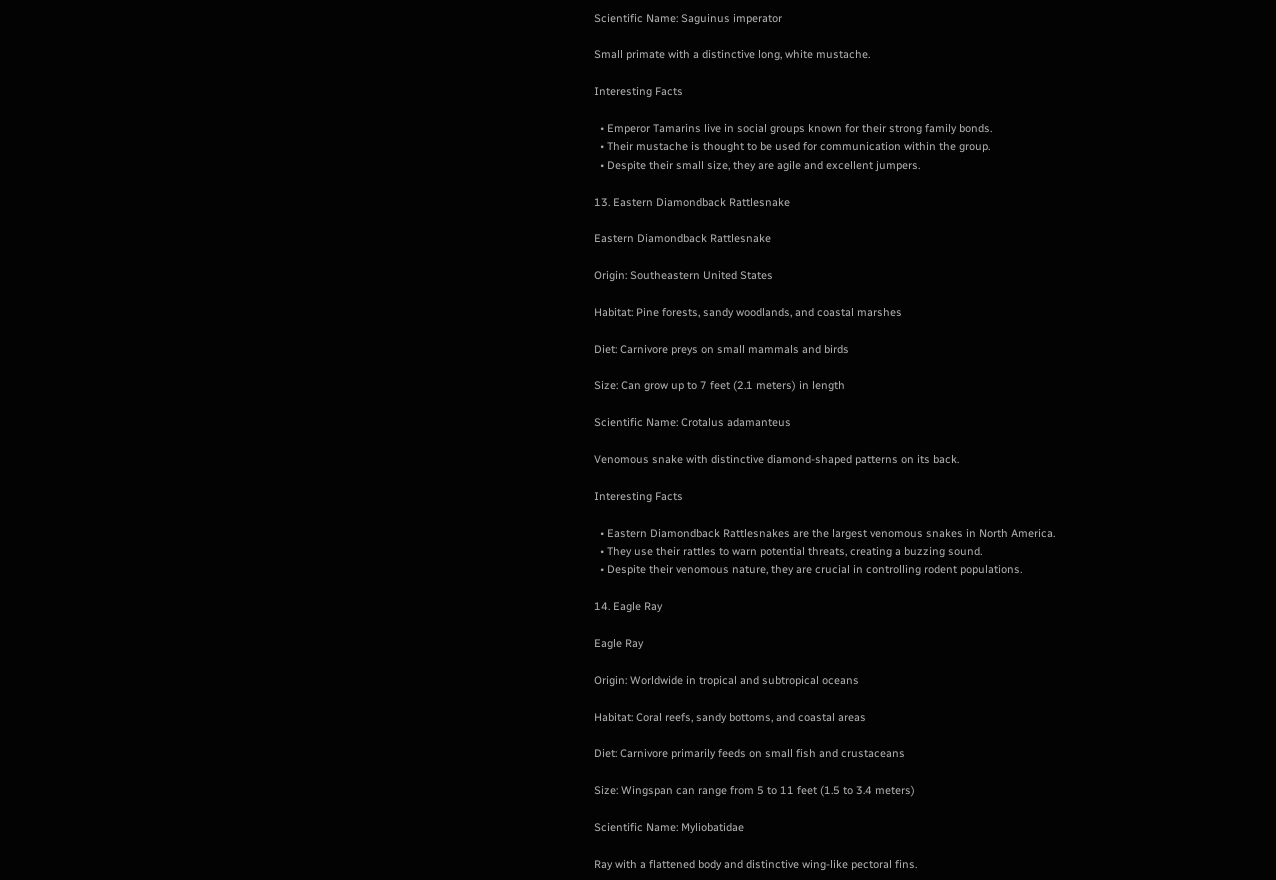Scientific Name: Saguinus imperator

Small primate with a distinctive long, white mustache.

Interesting Facts

  • Emperor Tamarins live in social groups known for their strong family bonds.
  • Their mustache is thought to be used for communication within the group.
  • Despite their small size, they are agile and excellent jumpers.

13. Eastern Diamondback Rattlesnake

Eastern Diamondback Rattlesnake

Origin: Southeastern United States

Habitat: Pine forests, sandy woodlands, and coastal marshes

Diet: Carnivore preys on small mammals and birds

Size: Can grow up to 7 feet (2.1 meters) in length

Scientific Name: Crotalus adamanteus

Venomous snake with distinctive diamond-shaped patterns on its back.

Interesting Facts

  • Eastern Diamondback Rattlesnakes are the largest venomous snakes in North America.
  • They use their rattles to warn potential threats, creating a buzzing sound.
  • Despite their venomous nature, they are crucial in controlling rodent populations.

14. Eagle Ray

Eagle Ray

Origin: Worldwide in tropical and subtropical oceans

Habitat: Coral reefs, sandy bottoms, and coastal areas

Diet: Carnivore primarily feeds on small fish and crustaceans

Size: Wingspan can range from 5 to 11 feet (1.5 to 3.4 meters)

Scientific Name: Myliobatidae

Ray with a flattened body and distinctive wing-like pectoral fins.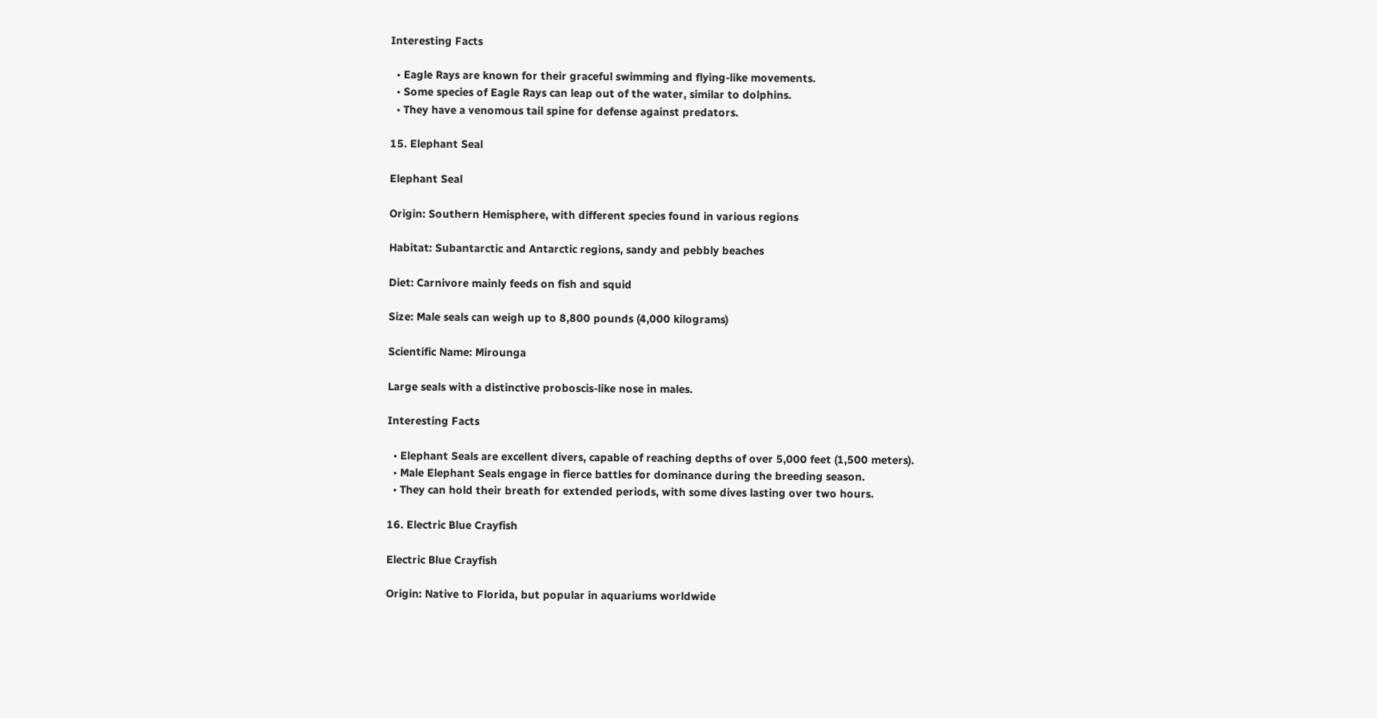Interesting Facts

  • Eagle Rays are known for their graceful swimming and flying-like movements.
  • Some species of Eagle Rays can leap out of the water, similar to dolphins.
  • They have a venomous tail spine for defense against predators.

15. Elephant Seal

Elephant Seal

Origin: Southern Hemisphere, with different species found in various regions

Habitat: Subantarctic and Antarctic regions, sandy and pebbly beaches

Diet: Carnivore mainly feeds on fish and squid

Size: Male seals can weigh up to 8,800 pounds (4,000 kilograms)

Scientific Name: Mirounga

Large seals with a distinctive proboscis-like nose in males.

Interesting Facts

  • Elephant Seals are excellent divers, capable of reaching depths of over 5,000 feet (1,500 meters).
  • Male Elephant Seals engage in fierce battles for dominance during the breeding season.
  • They can hold their breath for extended periods, with some dives lasting over two hours.

16. Electric Blue Crayfish

Electric Blue Crayfish

Origin: Native to Florida, but popular in aquariums worldwide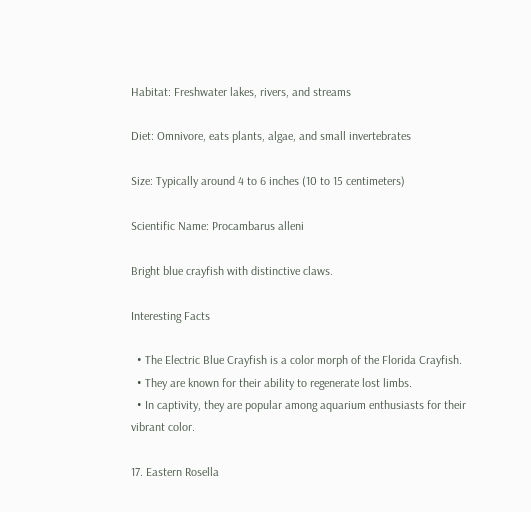Habitat: Freshwater lakes, rivers, and streams

Diet: Omnivore, eats plants, algae, and small invertebrates

Size: Typically around 4 to 6 inches (10 to 15 centimeters)

Scientific Name: Procambarus alleni

Bright blue crayfish with distinctive claws.

Interesting Facts

  • The Electric Blue Crayfish is a color morph of the Florida Crayfish.
  • They are known for their ability to regenerate lost limbs.
  • In captivity, they are popular among aquarium enthusiasts for their vibrant color.

17. Eastern Rosella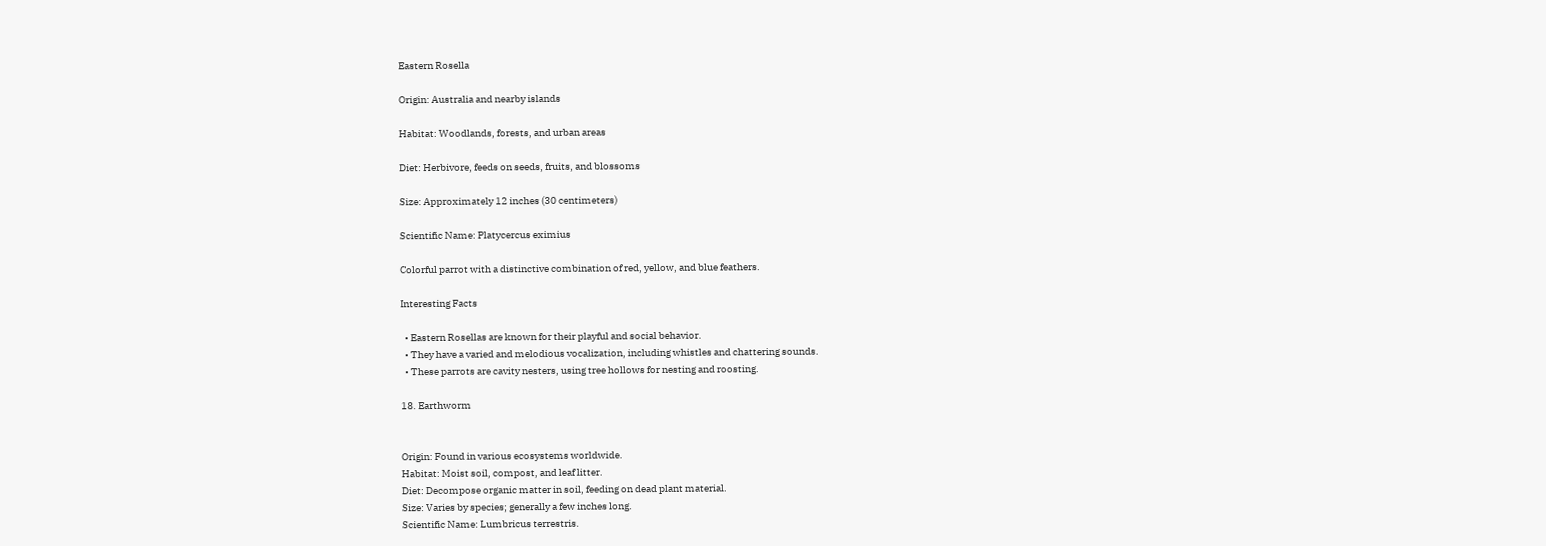Eastern Rosella

Origin: Australia and nearby islands

Habitat: Woodlands, forests, and urban areas

Diet: Herbivore, feeds on seeds, fruits, and blossoms

Size: Approximately 12 inches (30 centimeters)

Scientific Name: Platycercus eximius

Colorful parrot with a distinctive combination of red, yellow, and blue feathers.

Interesting Facts

  • Eastern Rosellas are known for their playful and social behavior.
  • They have a varied and melodious vocalization, including whistles and chattering sounds.
  • These parrots are cavity nesters, using tree hollows for nesting and roosting.

18. Earthworm


Origin: Found in various ecosystems worldwide.
Habitat: Moist soil, compost, and leaf litter.
Diet: Decompose organic matter in soil, feeding on dead plant material.
Size: Varies by species; generally a few inches long.
Scientific Name: Lumbricus terrestris.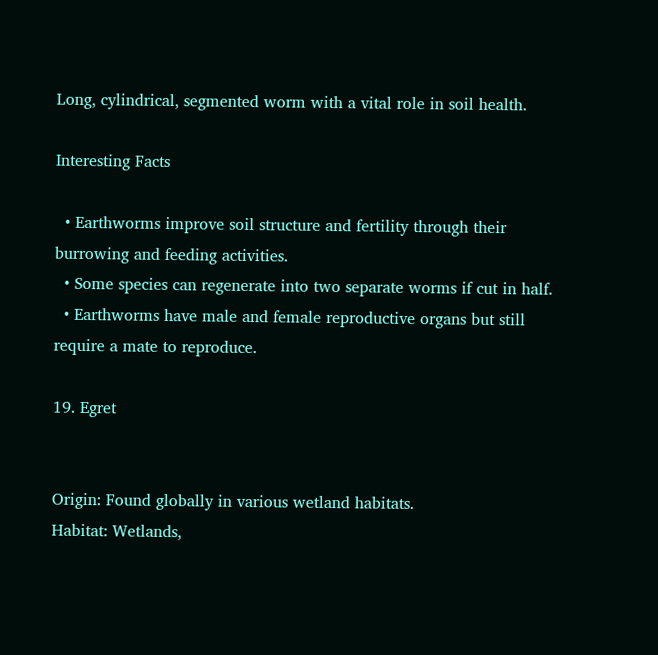Long, cylindrical, segmented worm with a vital role in soil health.

Interesting Facts

  • Earthworms improve soil structure and fertility through their burrowing and feeding activities.
  • Some species can regenerate into two separate worms if cut in half.
  • Earthworms have male and female reproductive organs but still require a mate to reproduce.

19. Egret


Origin: Found globally in various wetland habitats.
Habitat: Wetlands,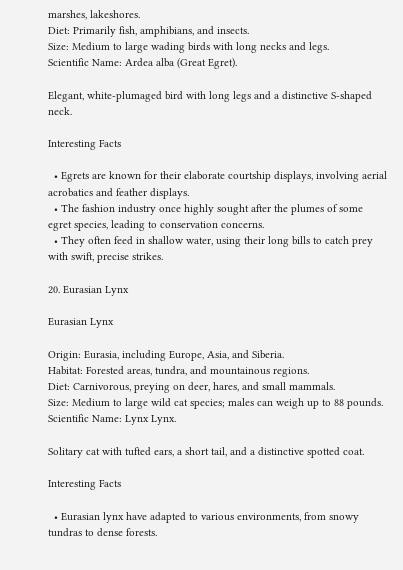marshes, lakeshores.
Diet: Primarily fish, amphibians, and insects.
Size: Medium to large wading birds with long necks and legs.
Scientific Name: Ardea alba (Great Egret).

Elegant, white-plumaged bird with long legs and a distinctive S-shaped neck.

Interesting Facts

  • Egrets are known for their elaborate courtship displays, involving aerial acrobatics and feather displays.
  • The fashion industry once highly sought after the plumes of some egret species, leading to conservation concerns.
  • They often feed in shallow water, using their long bills to catch prey with swift, precise strikes.

20. Eurasian Lynx

Eurasian Lynx

Origin: Eurasia, including Europe, Asia, and Siberia.
Habitat: Forested areas, tundra, and mountainous regions.
Diet: Carnivorous, preying on deer, hares, and small mammals.
Size: Medium to large wild cat species; males can weigh up to 88 pounds.
Scientific Name: Lynx Lynx.

Solitary cat with tufted ears, a short tail, and a distinctive spotted coat.

Interesting Facts

  • Eurasian lynx have adapted to various environments, from snowy tundras to dense forests.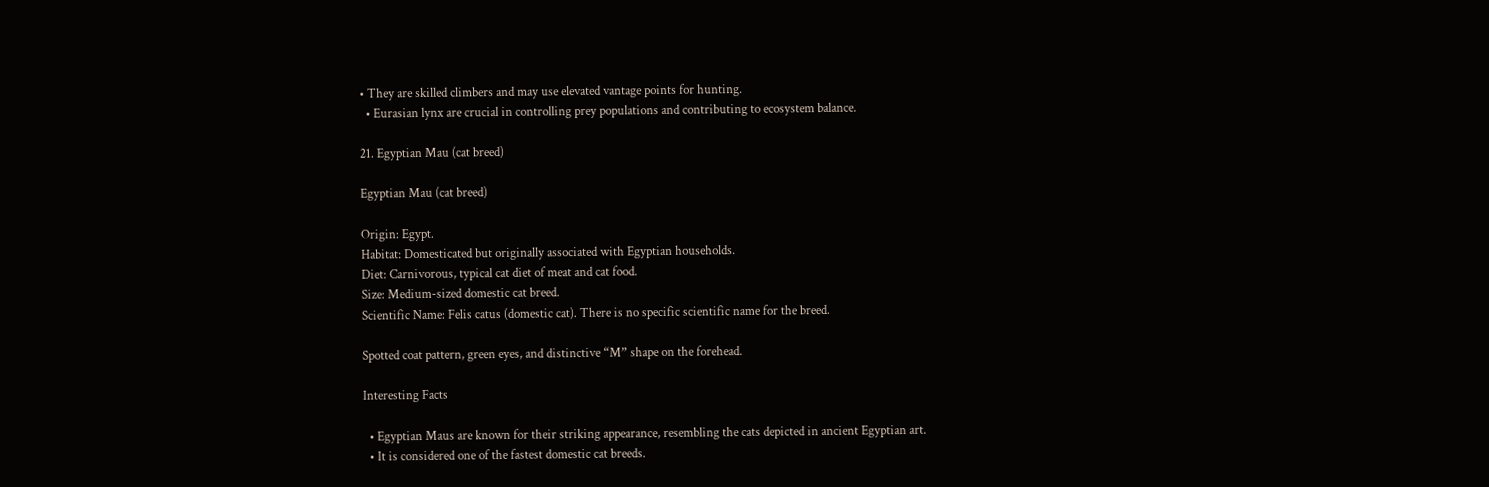• They are skilled climbers and may use elevated vantage points for hunting.
  • Eurasian lynx are crucial in controlling prey populations and contributing to ecosystem balance.

21. Egyptian Mau (cat breed)

Egyptian Mau (cat breed)

Origin: Egypt.
Habitat: Domesticated but originally associated with Egyptian households.
Diet: Carnivorous, typical cat diet of meat and cat food.
Size: Medium-sized domestic cat breed.
Scientific Name: Felis catus (domestic cat). There is no specific scientific name for the breed.

Spotted coat pattern, green eyes, and distinctive “M” shape on the forehead.

Interesting Facts

  • Egyptian Maus are known for their striking appearance, resembling the cats depicted in ancient Egyptian art.
  • It is considered one of the fastest domestic cat breeds.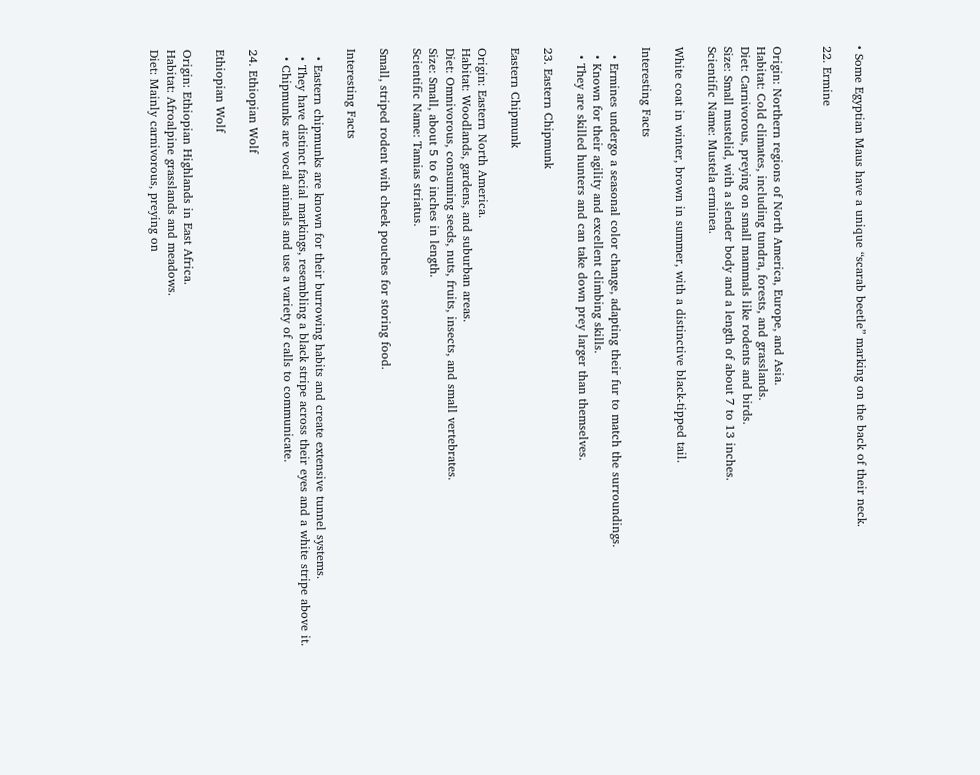• Some Egyptian Maus have a unique “scarab beetle” marking on the back of their neck.

22. Ermine


Origin: Northern regions of North America, Europe, and Asia.
Habitat: Cold climates, including tundra, forests, and grasslands.
Diet: Carnivorous, preying on small mammals like rodents and birds.
Size: Small mustelid, with a slender body and a length of about 7 to 13 inches.
Scientific Name: Mustela erminea.

White coat in winter, brown in summer, with a distinctive black-tipped tail.

Interesting Facts

  • Ermines undergo a seasonal color change, adapting their fur to match the surroundings.
  • Known for their agility and excellent climbing skills.
  • They are skilled hunters and can take down prey larger than themselves.

23. Eastern Chipmunk

Eastern Chipmunk

Origin: Eastern North America.
Habitat: Woodlands, gardens, and suburban areas.
Diet: Omnivorous, consuming seeds, nuts, fruits, insects, and small vertebrates.
Size: Small, about 5 to 6 inches in length.
Scientific Name: Tamias striatus.

Small, striped rodent with cheek pouches for storing food.

Interesting Facts

  • Eastern chipmunks are known for their burrowing habits and create extensive tunnel systems.
  • They have distinct facial markings, resembling a black stripe across their eyes and a white stripe above it.
  • Chipmunks are vocal animals and use a variety of calls to communicate.

24. Ethiopian Wolf

Ethiopian Wolf

Origin: Ethiopian Highlands in East Africa.
Habitat: Afroalpine grasslands and meadows.
Diet: Mainly carnivorous, preying on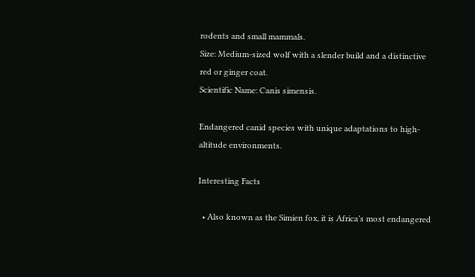rodents and small mammals.
Size: Medium-sized wolf with a slender build and a distinctive red or ginger coat.
Scientific Name: Canis simensis.

Endangered canid species with unique adaptations to high-altitude environments.

Interesting Facts

  • Also known as the Simien fox, it is Africa’s most endangered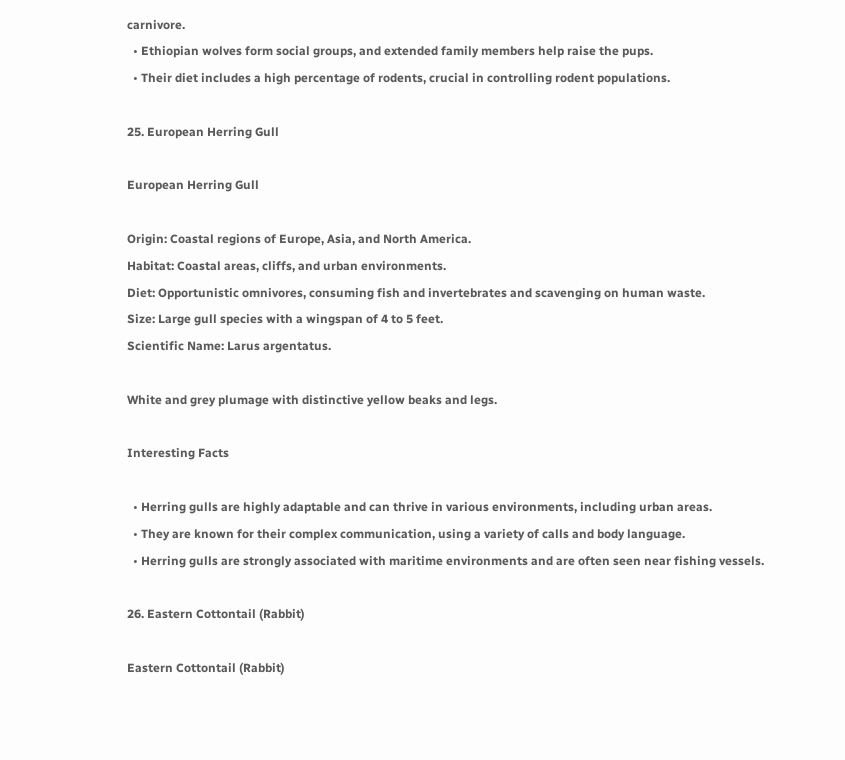carnivore.
  • Ethiopian wolves form social groups, and extended family members help raise the pups.
  • Their diet includes a high percentage of rodents, crucial in controlling rodent populations.

25. European Herring Gull

European Herring Gull

Origin: Coastal regions of Europe, Asia, and North America.
Habitat: Coastal areas, cliffs, and urban environments.
Diet: Opportunistic omnivores, consuming fish and invertebrates and scavenging on human waste.
Size: Large gull species with a wingspan of 4 to 5 feet.
Scientific Name: Larus argentatus.

White and grey plumage with distinctive yellow beaks and legs.

Interesting Facts

  • Herring gulls are highly adaptable and can thrive in various environments, including urban areas.
  • They are known for their complex communication, using a variety of calls and body language.
  • Herring gulls are strongly associated with maritime environments and are often seen near fishing vessels.

26. Eastern Cottontail (Rabbit)

Eastern Cottontail (Rabbit)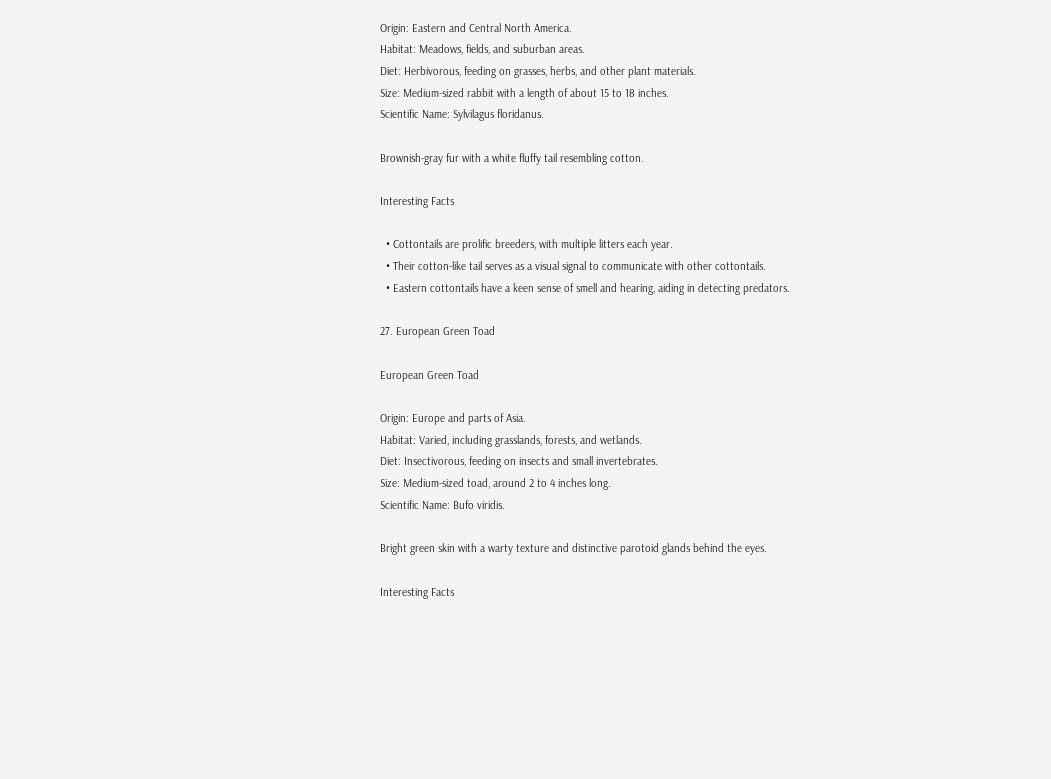Origin: Eastern and Central North America.
Habitat: Meadows, fields, and suburban areas.
Diet: Herbivorous, feeding on grasses, herbs, and other plant materials.
Size: Medium-sized rabbit with a length of about 15 to 18 inches.
Scientific Name: Sylvilagus floridanus.

Brownish-gray fur with a white fluffy tail resembling cotton.

Interesting Facts

  • Cottontails are prolific breeders, with multiple litters each year.
  • Their cotton-like tail serves as a visual signal to communicate with other cottontails.
  • Eastern cottontails have a keen sense of smell and hearing, aiding in detecting predators.

27. European Green Toad

European Green Toad

Origin: Europe and parts of Asia.
Habitat: Varied, including grasslands, forests, and wetlands.
Diet: Insectivorous, feeding on insects and small invertebrates.
Size: Medium-sized toad, around 2 to 4 inches long.
Scientific Name: Bufo viridis.

Bright green skin with a warty texture and distinctive parotoid glands behind the eyes.

Interesting Facts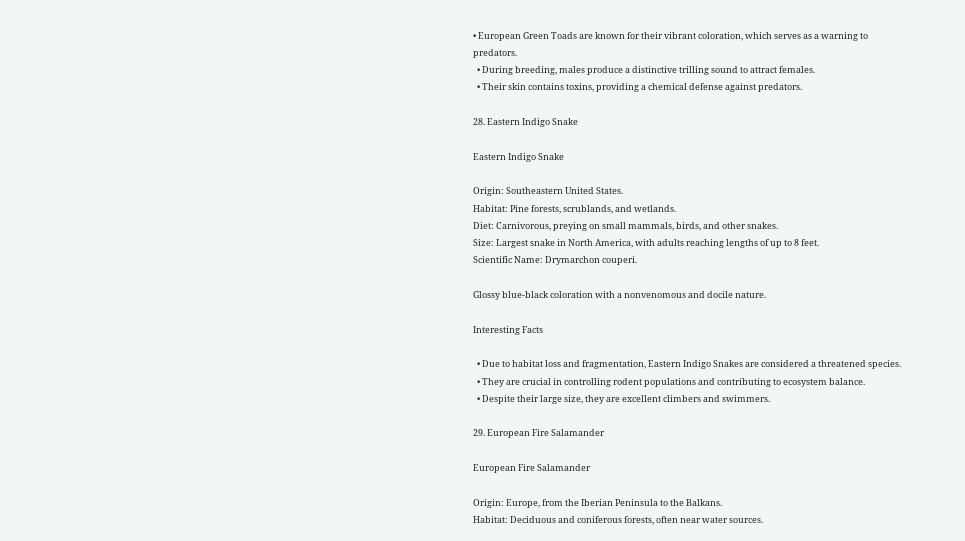• European Green Toads are known for their vibrant coloration, which serves as a warning to predators.
  • During breeding, males produce a distinctive trilling sound to attract females.
  • Their skin contains toxins, providing a chemical defense against predators.

28. Eastern Indigo Snake

Eastern Indigo Snake

Origin: Southeastern United States.
Habitat: Pine forests, scrublands, and wetlands.
Diet: Carnivorous, preying on small mammals, birds, and other snakes.
Size: Largest snake in North America, with adults reaching lengths of up to 8 feet.
Scientific Name: Drymarchon couperi.

Glossy blue-black coloration with a nonvenomous and docile nature.

Interesting Facts

  • Due to habitat loss and fragmentation, Eastern Indigo Snakes are considered a threatened species.
  • They are crucial in controlling rodent populations and contributing to ecosystem balance.
  • Despite their large size, they are excellent climbers and swimmers.

29. European Fire Salamander

European Fire Salamander

Origin: Europe, from the Iberian Peninsula to the Balkans.
Habitat: Deciduous and coniferous forests, often near water sources.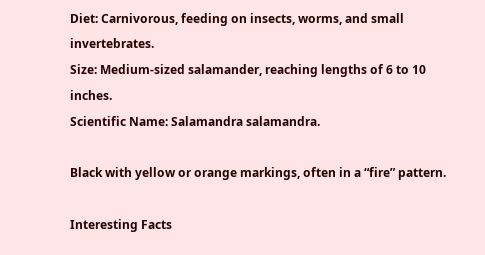Diet: Carnivorous, feeding on insects, worms, and small invertebrates.
Size: Medium-sized salamander, reaching lengths of 6 to 10 inches.
Scientific Name: Salamandra salamandra.

Black with yellow or orange markings, often in a “fire” pattern.

Interesting Facts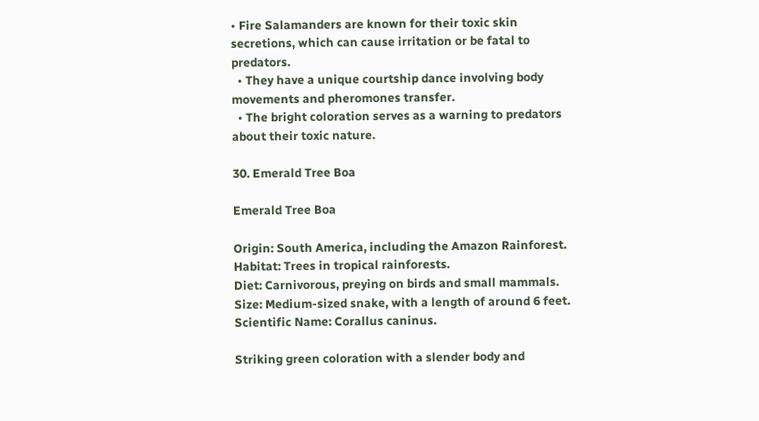• Fire Salamanders are known for their toxic skin secretions, which can cause irritation or be fatal to predators.
  • They have a unique courtship dance involving body movements and pheromones transfer.
  • The bright coloration serves as a warning to predators about their toxic nature.

30. Emerald Tree Boa

Emerald Tree Boa

Origin: South America, including the Amazon Rainforest.
Habitat: Trees in tropical rainforests.
Diet: Carnivorous, preying on birds and small mammals.
Size: Medium-sized snake, with a length of around 6 feet.
Scientific Name: Corallus caninus.

Striking green coloration with a slender body and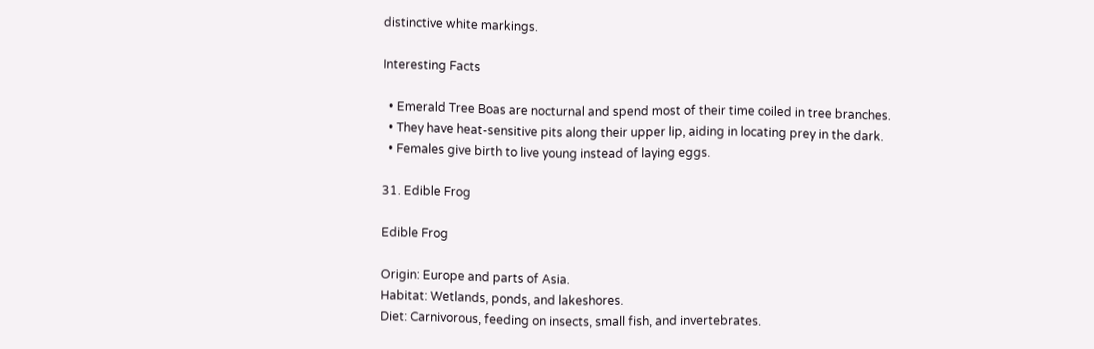distinctive white markings.

Interesting Facts

  • Emerald Tree Boas are nocturnal and spend most of their time coiled in tree branches.
  • They have heat-sensitive pits along their upper lip, aiding in locating prey in the dark.
  • Females give birth to live young instead of laying eggs.

31. Edible Frog

Edible Frog

Origin: Europe and parts of Asia.
Habitat: Wetlands, ponds, and lakeshores.
Diet: Carnivorous, feeding on insects, small fish, and invertebrates.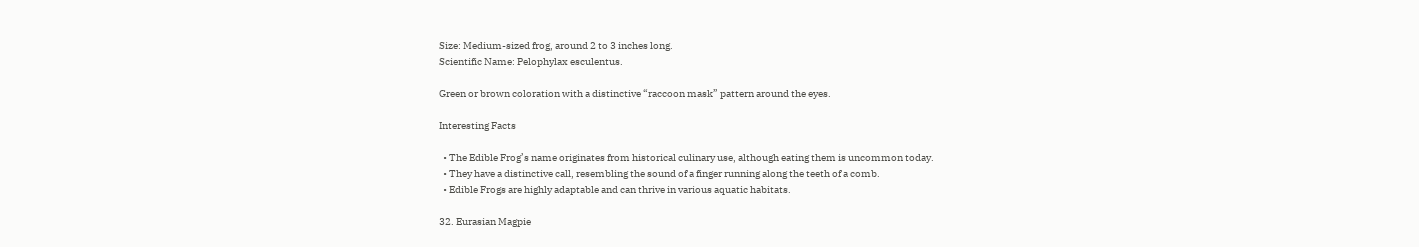Size: Medium-sized frog, around 2 to 3 inches long.
Scientific Name: Pelophylax esculentus.

Green or brown coloration with a distinctive “raccoon mask” pattern around the eyes.

Interesting Facts

  • The Edible Frog’s name originates from historical culinary use, although eating them is uncommon today.
  • They have a distinctive call, resembling the sound of a finger running along the teeth of a comb.
  • Edible Frogs are highly adaptable and can thrive in various aquatic habitats.

32. Eurasian Magpie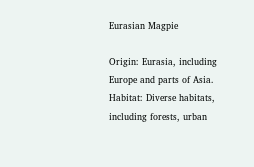Eurasian Magpie

Origin: Eurasia, including Europe and parts of Asia.
Habitat: Diverse habitats, including forests, urban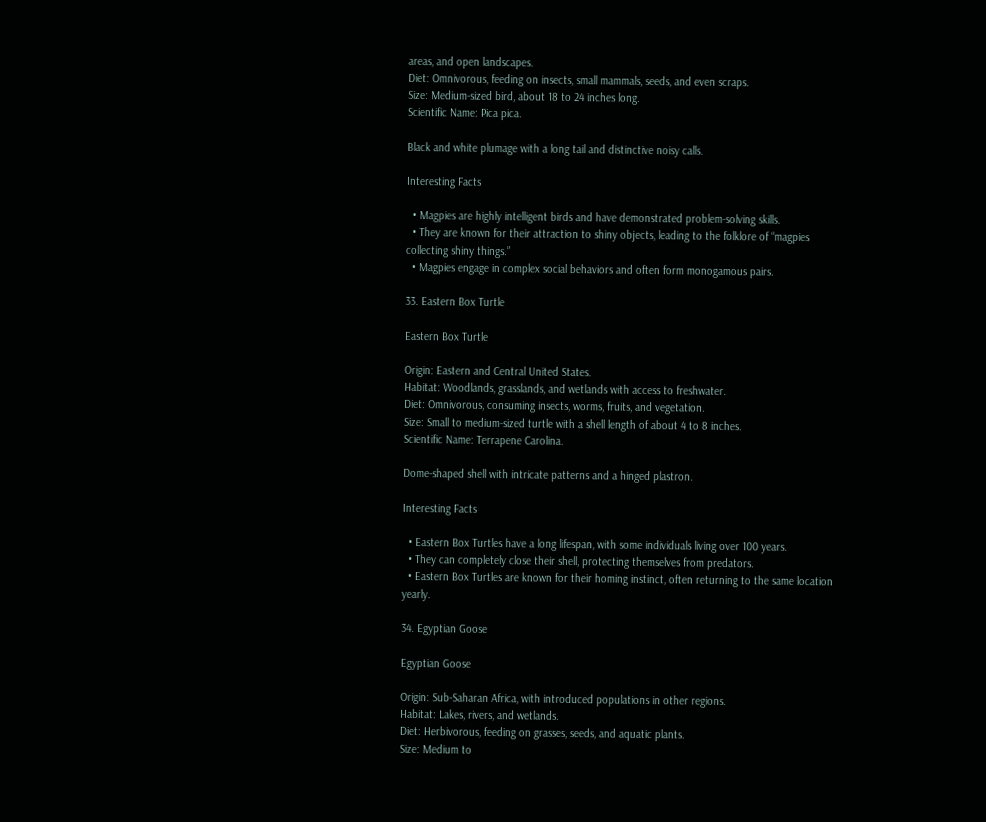areas, and open landscapes.
Diet: Omnivorous, feeding on insects, small mammals, seeds, and even scraps.
Size: Medium-sized bird, about 18 to 24 inches long.
Scientific Name: Pica pica.

Black and white plumage with a long tail and distinctive noisy calls.

Interesting Facts

  • Magpies are highly intelligent birds and have demonstrated problem-solving skills.
  • They are known for their attraction to shiny objects, leading to the folklore of “magpies collecting shiny things.”
  • Magpies engage in complex social behaviors and often form monogamous pairs.

33. Eastern Box Turtle

Eastern Box Turtle

Origin: Eastern and Central United States.
Habitat: Woodlands, grasslands, and wetlands with access to freshwater.
Diet: Omnivorous, consuming insects, worms, fruits, and vegetation.
Size: Small to medium-sized turtle with a shell length of about 4 to 8 inches.
Scientific Name: Terrapene Carolina.

Dome-shaped shell with intricate patterns and a hinged plastron.

Interesting Facts

  • Eastern Box Turtles have a long lifespan, with some individuals living over 100 years.
  • They can completely close their shell, protecting themselves from predators.
  • Eastern Box Turtles are known for their homing instinct, often returning to the same location yearly.

34. Egyptian Goose

Egyptian Goose

Origin: Sub-Saharan Africa, with introduced populations in other regions.
Habitat: Lakes, rivers, and wetlands.
Diet: Herbivorous, feeding on grasses, seeds, and aquatic plants.
Size: Medium to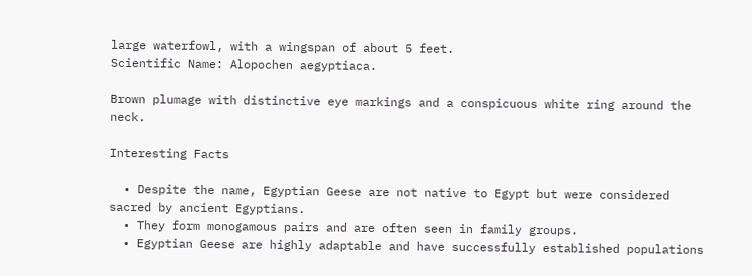large waterfowl, with a wingspan of about 5 feet.
Scientific Name: Alopochen aegyptiaca.

Brown plumage with distinctive eye markings and a conspicuous white ring around the neck.

Interesting Facts

  • Despite the name, Egyptian Geese are not native to Egypt but were considered sacred by ancient Egyptians.
  • They form monogamous pairs and are often seen in family groups.
  • Egyptian Geese are highly adaptable and have successfully established populations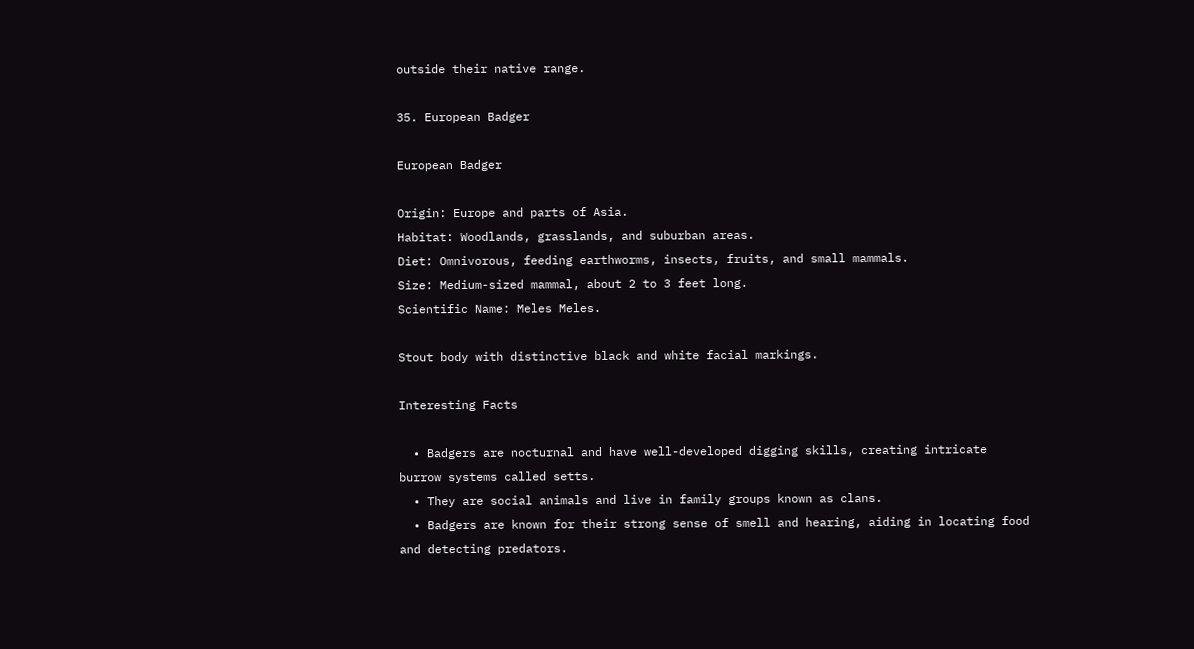outside their native range.

35. European Badger

European Badger

Origin: Europe and parts of Asia.
Habitat: Woodlands, grasslands, and suburban areas.
Diet: Omnivorous, feeding earthworms, insects, fruits, and small mammals.
Size: Medium-sized mammal, about 2 to 3 feet long.
Scientific Name: Meles Meles.

Stout body with distinctive black and white facial markings.

Interesting Facts

  • Badgers are nocturnal and have well-developed digging skills, creating intricate burrow systems called setts.
  • They are social animals and live in family groups known as clans.
  • Badgers are known for their strong sense of smell and hearing, aiding in locating food and detecting predators.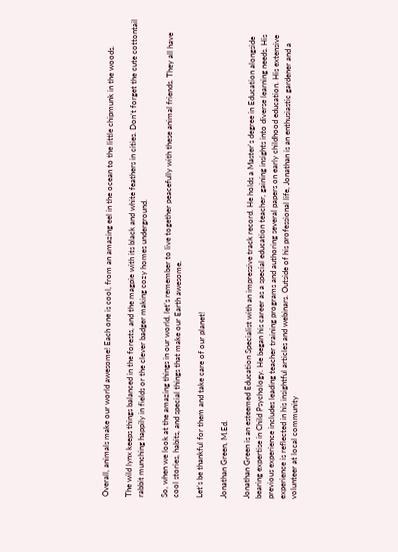Overall, animals make our world awesome! Each one is cool, from an amazing eel in the ocean to the little chipmunk in the woods.

The wild lynx keeps things balanced in the forests, and the magpie with its black and white feathers in cities. Don’t forget the cute cottontail rabbit munching happily in fields or the clever badger making cozy homes underground.

So, when we look at the amazing things in our world, let’s remember to live together peacefully with these animal friends. They all have cool stories, habits, and special things that make our Earth awesome.

Let’s be thankful for them and take care of our planet!

Jonathan Green, M.Ed.

Jonathan Green is an esteemed Education Specialist with an impressive track record. He holds a Master's degree in Education alongside bearing expertise in Child Psychology. He began his career as a special education teacher, gaining insights into diverse learning needs. His previous experience includes leading teacher training programs and authoring several papers on early childhood education. His extensive experience is reflected in his insightful articles and webinars. Outside of his professional life, Jonathan is an enthusiastic gardener and a volunteer at local community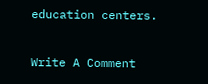education centers.

Write A Comment